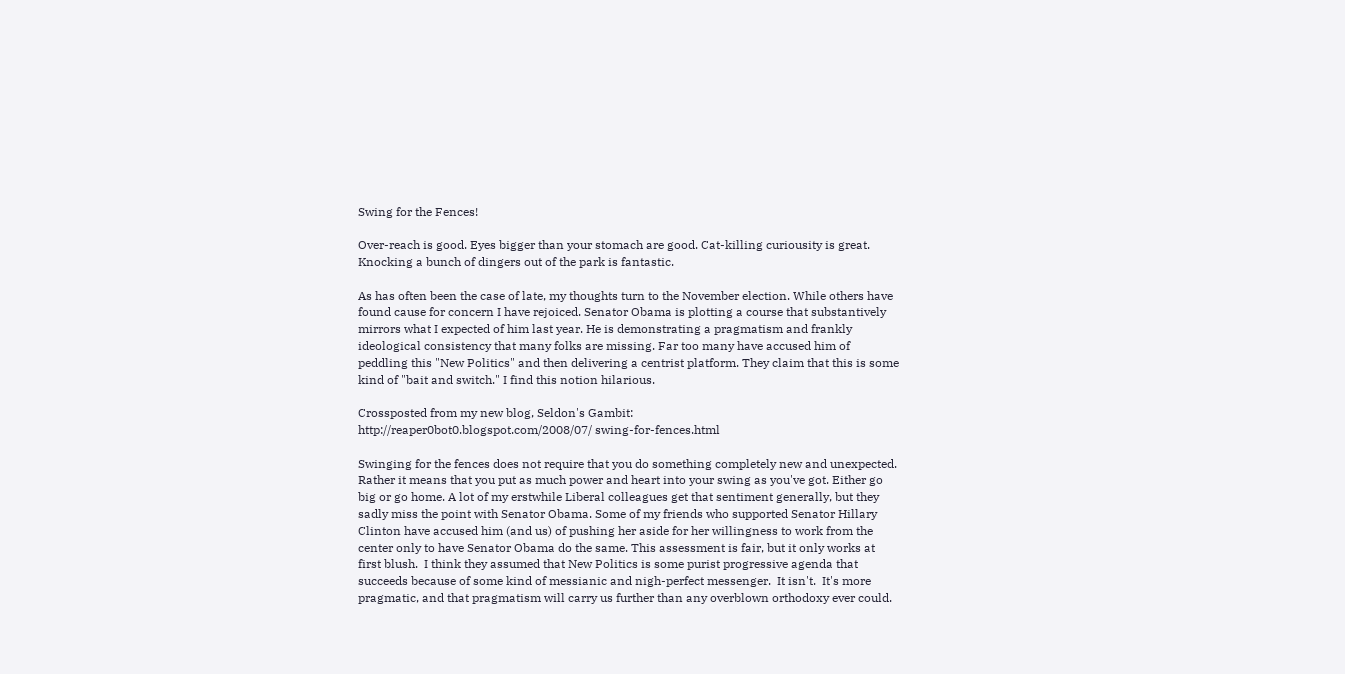Swing for the Fences!

Over-reach is good. Eyes bigger than your stomach are good. Cat-killing curiousity is great. Knocking a bunch of dingers out of the park is fantastic.

As has often been the case of late, my thoughts turn to the November election. While others have found cause for concern I have rejoiced. Senator Obama is plotting a course that substantively mirrors what I expected of him last year. He is demonstrating a pragmatism and frankly ideological consistency that many folks are missing. Far too many have accused him of peddling this "New Politics" and then delivering a centrist platform. They claim that this is some kind of "bait and switch." I find this notion hilarious.

Crossposted from my new blog, Seldon's Gambit:
http://reaper0bot0.blogspot.com/2008/07/ swing-for-fences.html

Swinging for the fences does not require that you do something completely new and unexpected. Rather it means that you put as much power and heart into your swing as you've got. Either go big or go home. A lot of my erstwhile Liberal colleagues get that sentiment generally, but they sadly miss the point with Senator Obama. Some of my friends who supported Senator Hillary Clinton have accused him (and us) of pushing her aside for her willingness to work from the center only to have Senator Obama do the same. This assessment is fair, but it only works at first blush.  I think they assumed that New Politics is some purist progressive agenda that succeeds because of some kind of messianic and nigh-perfect messenger.  It isn't.  It's more pragmatic, and that pragmatism will carry us further than any overblown orthodoxy ever could.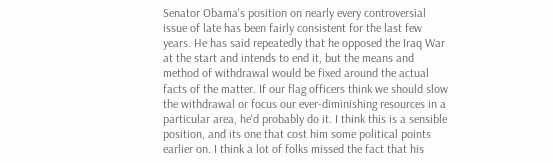Senator Obama's position on nearly every controversial issue of late has been fairly consistent for the last few years. He has said repeatedly that he opposed the Iraq War at the start and intends to end it, but the means and method of withdrawal would be fixed around the actual facts of the matter. If our flag officers think we should slow the withdrawal or focus our ever-diminishing resources in a particular area, he'd probably do it. I think this is a sensible position, and its one that cost him some political points earlier on. I think a lot of folks missed the fact that his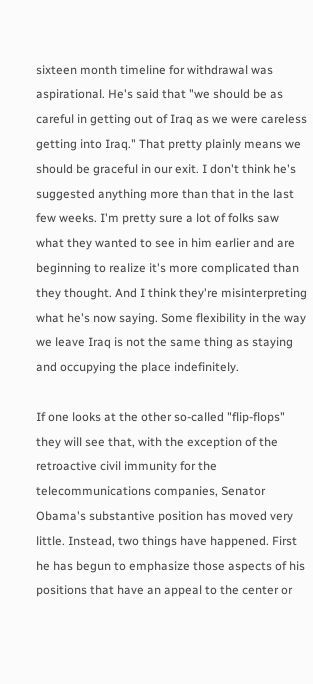sixteen month timeline for withdrawal was aspirational. He's said that "we should be as careful in getting out of Iraq as we were careless getting into Iraq." That pretty plainly means we should be graceful in our exit. I don't think he's suggested anything more than that in the last few weeks. I'm pretty sure a lot of folks saw what they wanted to see in him earlier and are beginning to realize it's more complicated than they thought. And I think they're misinterpreting what he's now saying. Some flexibility in the way we leave Iraq is not the same thing as staying and occupying the place indefinitely.

If one looks at the other so-called "flip-flops" they will see that, with the exception of the retroactive civil immunity for the telecommunications companies, Senator Obama's substantive position has moved very little. Instead, two things have happened. First he has begun to emphasize those aspects of his positions that have an appeal to the center or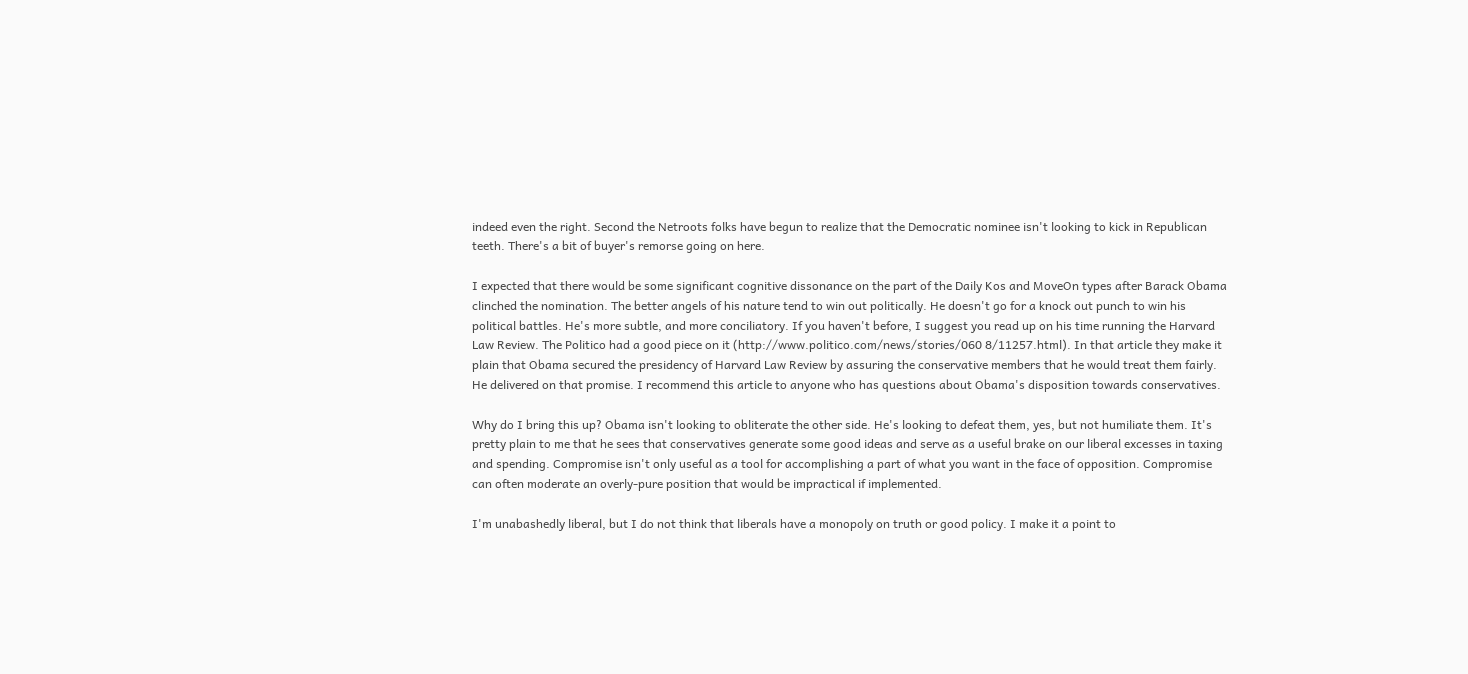indeed even the right. Second the Netroots folks have begun to realize that the Democratic nominee isn't looking to kick in Republican teeth. There's a bit of buyer's remorse going on here.

I expected that there would be some significant cognitive dissonance on the part of the Daily Kos and MoveOn types after Barack Obama clinched the nomination. The better angels of his nature tend to win out politically. He doesn't go for a knock out punch to win his political battles. He's more subtle, and more conciliatory. If you haven't before, I suggest you read up on his time running the Harvard Law Review. The Politico had a good piece on it (http://www.politico.com/news/stories/060 8/11257.html). In that article they make it plain that Obama secured the presidency of Harvard Law Review by assuring the conservative members that he would treat them fairly. He delivered on that promise. I recommend this article to anyone who has questions about Obama's disposition towards conservatives.

Why do I bring this up? Obama isn't looking to obliterate the other side. He's looking to defeat them, yes, but not humiliate them. It's pretty plain to me that he sees that conservatives generate some good ideas and serve as a useful brake on our liberal excesses in taxing and spending. Compromise isn't only useful as a tool for accomplishing a part of what you want in the face of opposition. Compromise can often moderate an overly-pure position that would be impractical if implemented.

I'm unabashedly liberal, but I do not think that liberals have a monopoly on truth or good policy. I make it a point to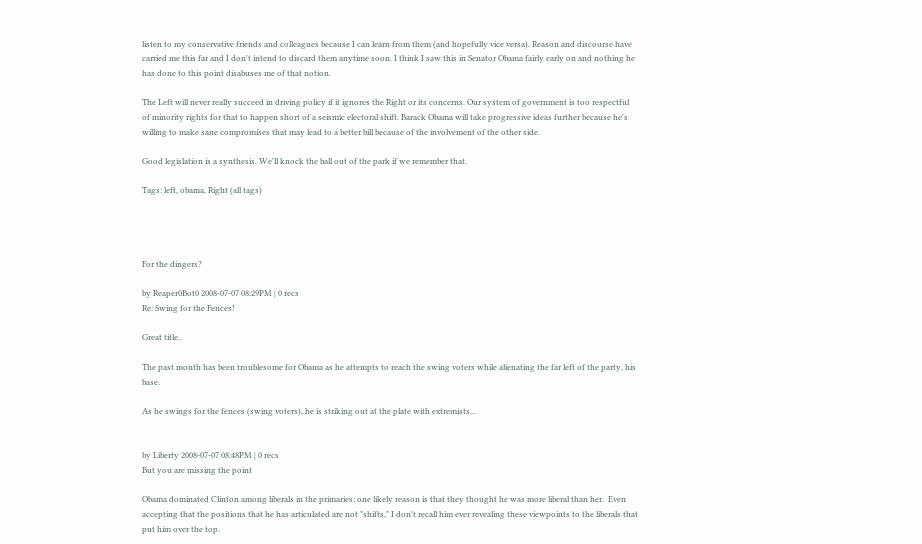listen to my conservative friends and colleagues because I can learn from them (and hopefully vice versa). Reason and discourse have carried me this far and I don't intend to discard them anytime soon. I think I saw this in Senator Obama fairly early on and nothing he has done to this point disabuses me of that notion.

The Left will never really succeed in driving policy if it ignores the Right or its concerns. Our system of government is too respectful of minority rights for that to happen short of a seismic electoral shift. Barack Obama will take progressive ideas further because he's willing to make sane compromises that may lead to a better bill because of the involvement of the other side.

Good legislation is a synthesis. We'll knock the ball out of the park if we remember that.

Tags: left, obama, Right (all tags)




For the dingers?

by Reaper0Bot0 2008-07-07 08:29PM | 0 recs
Re: Swing for the Fences!

Great title..

The past month has been troublesome for Obama as he attempts to reach the swing voters while alienating the far left of the party, his base.

As he swings for the fences (swing voters), he is striking out at the plate with extremists...


by Liberty 2008-07-07 08:48PM | 0 recs
But you are missing the point

Obama dominated Clinton among liberals in the primaries; one likely reason is that they thought he was more liberal than her.  Even accepting that the positions that he has articulated are not "shifts," I don't recall him ever revealing these viewpoints to the liberals that put him over the top.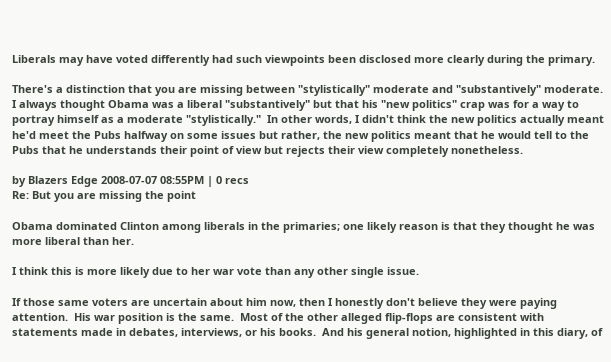Liberals may have voted differently had such viewpoints been disclosed more clearly during the primary.

There's a distinction that you are missing between "stylistically" moderate and "substantively" moderate.  I always thought Obama was a liberal "substantively" but that his "new politics" crap was for a way to portray himself as a moderate "stylistically."  In other words, I didn't think the new politics actually meant he'd meet the Pubs halfway on some issues but rather, the new politics meant that he would tell to the Pubs that he understands their point of view but rejects their view completely nonetheless.

by Blazers Edge 2008-07-07 08:55PM | 0 recs
Re: But you are missing the point

Obama dominated Clinton among liberals in the primaries; one likely reason is that they thought he was more liberal than her.

I think this is more likely due to her war vote than any other single issue.

If those same voters are uncertain about him now, then I honestly don't believe they were paying attention.  His war position is the same.  Most of the other alleged flip-flops are consistent with statements made in debates, interviews, or his books.  And his general notion, highlighted in this diary, of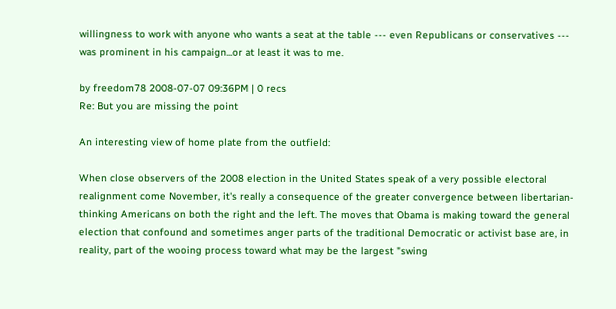willingness to work with anyone who wants a seat at the table --- even Republicans or conservatives --- was prominent in his campaign...or at least it was to me.

by freedom78 2008-07-07 09:36PM | 0 recs
Re: But you are missing the point

An interesting view of home plate from the outfield:

When close observers of the 2008 election in the United States speak of a very possible electoral realignment come November, it's really a consequence of the greater convergence between libertarian-thinking Americans on both the right and the left. The moves that Obama is making toward the general election that confound and sometimes anger parts of the traditional Democratic or activist base are, in reality, part of the wooing process toward what may be the largest "swing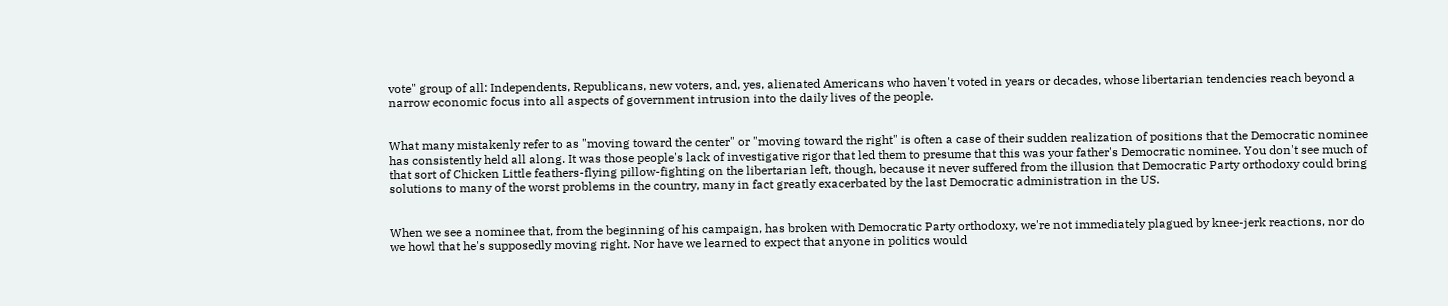vote" group of all: Independents, Republicans, new voters, and, yes, alienated Americans who haven't voted in years or decades, whose libertarian tendencies reach beyond a narrow economic focus into all aspects of government intrusion into the daily lives of the people.


What many mistakenly refer to as "moving toward the center" or "moving toward the right" is often a case of their sudden realization of positions that the Democratic nominee has consistently held all along. It was those people's lack of investigative rigor that led them to presume that this was your father's Democratic nominee. You don't see much of that sort of Chicken Little feathers-flying pillow-fighting on the libertarian left, though, because it never suffered from the illusion that Democratic Party orthodoxy could bring solutions to many of the worst problems in the country, many in fact greatly exacerbated by the last Democratic administration in the US.


When we see a nominee that, from the beginning of his campaign, has broken with Democratic Party orthodoxy, we're not immediately plagued by knee-jerk reactions, nor do we howl that he's supposedly moving right. Nor have we learned to expect that anyone in politics would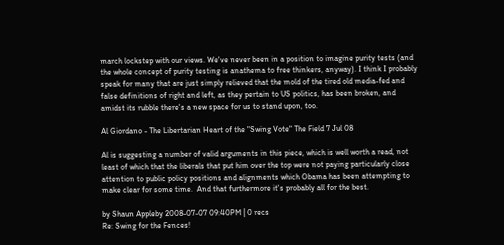march lockstep with our views. We've never been in a position to imagine purity tests (and the whole concept of purity testing is anathema to free thinkers, anyway). I think I probably speak for many that are just simply relieved that the mold of the tired old media-fed and false definitions of right and left, as they pertain to US politics, has been broken, and amidst its rubble there's a new space for us to stand upon, too.

Al Giordano - The Libertarian Heart of the "Swing Vote" The Field 7 Jul 08

Al is suggesting a number of valid arguments in this piece, which is well worth a read, not least of which that the liberals that put him over the top were not paying particularly close attention to public policy positions and alignments which Obama has been attempting to make clear for some time.  And that furthermore it's probably all for the best.

by Shaun Appleby 2008-07-07 09:40PM | 0 recs
Re: Swing for the Fences!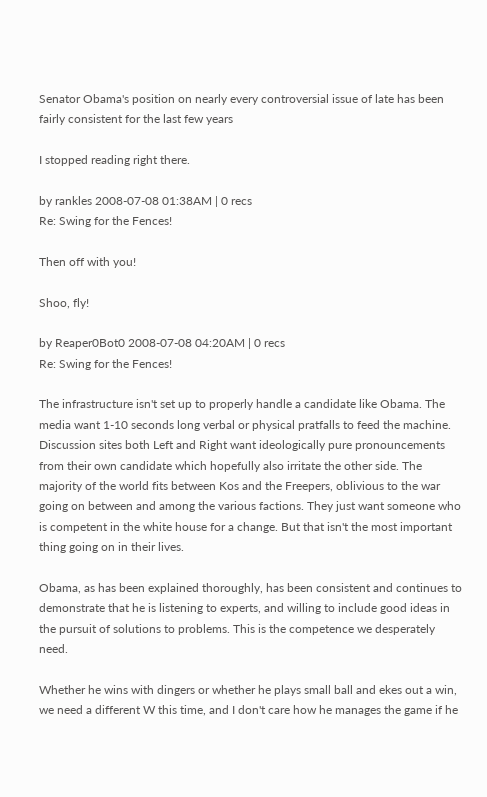Senator Obama's position on nearly every controversial issue of late has been fairly consistent for the last few years

I stopped reading right there.

by rankles 2008-07-08 01:38AM | 0 recs
Re: Swing for the Fences!

Then off with you!

Shoo, fly!

by Reaper0Bot0 2008-07-08 04:20AM | 0 recs
Re: Swing for the Fences!

The infrastructure isn't set up to properly handle a candidate like Obama. The media want 1-10 seconds long verbal or physical pratfalls to feed the machine. Discussion sites both Left and Right want ideologically pure pronouncements from their own candidate which hopefully also irritate the other side. The majority of the world fits between Kos and the Freepers, oblivious to the war going on between and among the various factions. They just want someone who is competent in the white house for a change. But that isn't the most important thing going on in their lives.

Obama, as has been explained thoroughly, has been consistent and continues to demonstrate that he is listening to experts, and willing to include good ideas in the pursuit of solutions to problems. This is the competence we desperately need.

Whether he wins with dingers or whether he plays small ball and ekes out a win, we need a different W this time, and I don't care how he manages the game if he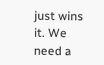just wins it. We need a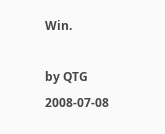Win.

by QTG 2008-07-08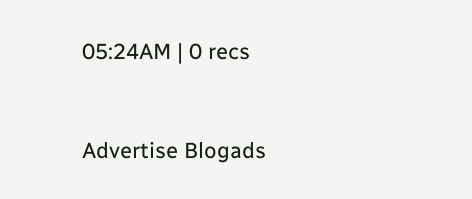05:24AM | 0 recs


Advertise Blogads